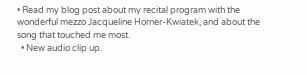• Read my blog post about my recital program with the wonderful mezzo Jacqueline Horner-Kwiatek, and about the song that touched me most.
  • New audio clip up.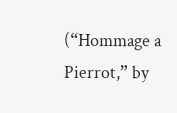(“Hommage a Pierrot,” by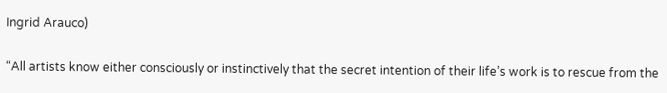Ingrid Arauco)

“All artists know either consciously or instinctively that the secret intention of their life’s work is to rescue from the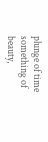plunge of time something of beauty,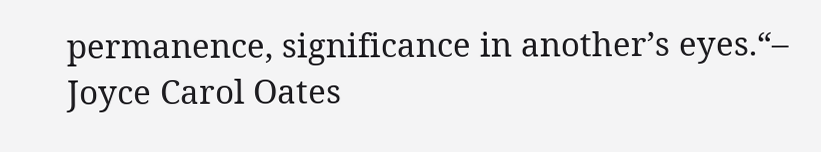permanence, significance in another’s eyes.“– Joyce Carol Oates